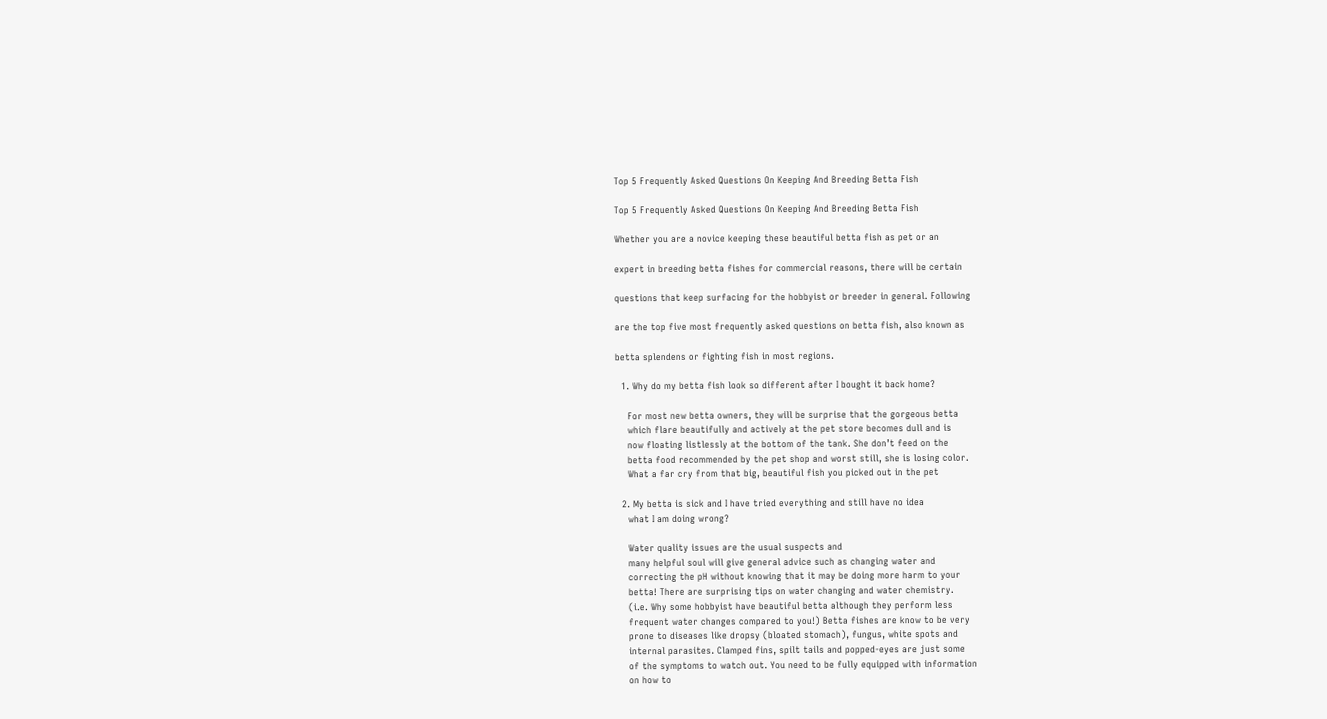Top 5 Frequently Asked Questions On Keeping And Breeding Betta Fish

Top 5 Frequently Asked Questions On Keeping And Breeding Betta Fish

Whether you are a novice keeping these beautiful betta fish as pet or an

expert in breeding betta fishes for commercial reasons, there will be certain

questions that keep surfacing for the hobbyist or breeder in general. Following

are the top five most frequently asked questions on betta fish, also known as

betta splendens or fighting fish in most regions.

  1. Why do my betta fish look so different after I bought it back home?

    For most new betta owners, they will be surprise that the gorgeous betta
    which flare beautifully and actively at the pet store becomes dull and is
    now floating listlessly at the bottom of the tank. She don’t feed on the
    betta food recommended by the pet shop and worst still, she is losing color.
    What a far cry from that big, beautiful fish you picked out in the pet

  2. My betta is sick and I have tried everything and still have no idea
    what I am doing wrong?

    Water quality issues are the usual suspects and
    many helpful soul will give general advice such as changing water and
    correcting the pH without knowing that it may be doing more harm to your
    betta! There are surprising tips on water changing and water chemistry.
    (i.e. Why some hobbyist have beautiful betta although they perform less
    frequent water changes compared to you!) Betta fishes are know to be very
    prone to diseases like dropsy (bloated stomach), fungus, white spots and
    internal parasites. Clamped fins, spilt tails and popped-eyes are just some
    of the symptoms to watch out. You need to be fully equipped with information
    on how to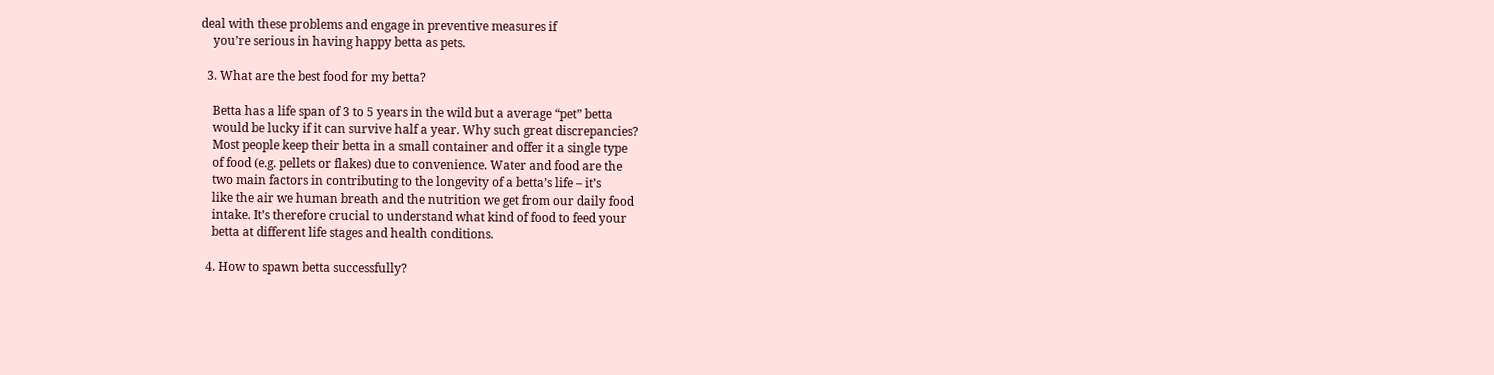deal with these problems and engage in preventive measures if
    you’re serious in having happy betta as pets.

  3. What are the best food for my betta?

    Betta has a life span of 3 to 5 years in the wild but a average “pet” betta
    would be lucky if it can survive half a year. Why such great discrepancies?
    Most people keep their betta in a small container and offer it a single type
    of food (e.g. pellets or flakes) due to convenience. Water and food are the
    two main factors in contributing to the longevity of a betta’s life – it’s
    like the air we human breath and the nutrition we get from our daily food
    intake. It’s therefore crucial to understand what kind of food to feed your
    betta at different life stages and health conditions.

  4. How to spawn betta successfully?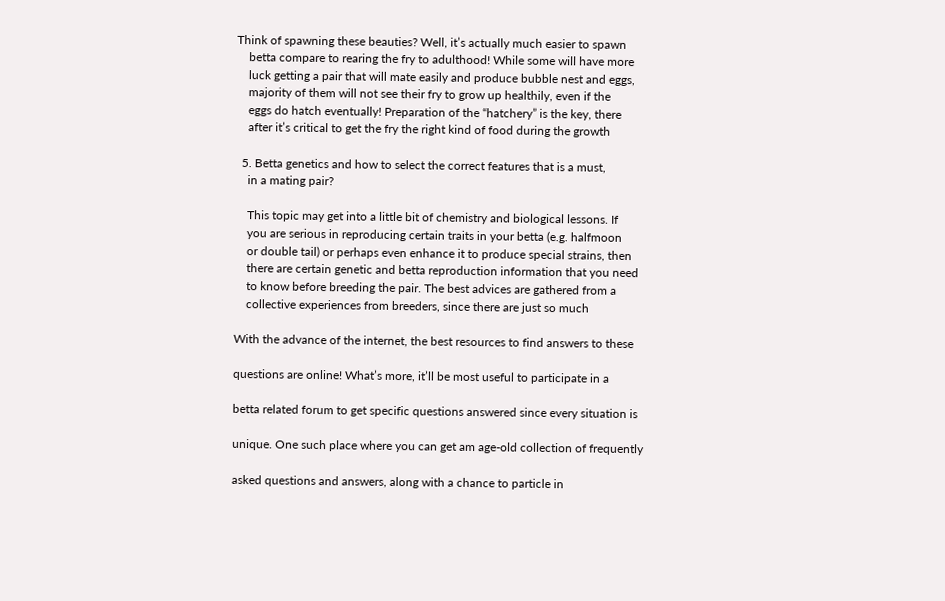Think of spawning these beauties? Well, it’s actually much easier to spawn
    betta compare to rearing the fry to adulthood! While some will have more
    luck getting a pair that will mate easily and produce bubble nest and eggs,
    majority of them will not see their fry to grow up healthily, even if the
    eggs do hatch eventually! Preparation of the “hatchery” is the key, there
    after it’s critical to get the fry the right kind of food during the growth

  5. Betta genetics and how to select the correct features that is a must,
    in a mating pair?

    This topic may get into a little bit of chemistry and biological lessons. If
    you are serious in reproducing certain traits in your betta (e.g. halfmoon
    or double tail) or perhaps even enhance it to produce special strains, then
    there are certain genetic and betta reproduction information that you need
    to know before breeding the pair. The best advices are gathered from a
    collective experiences from breeders, since there are just so much

With the advance of the internet, the best resources to find answers to these

questions are online! What’s more, it’ll be most useful to participate in a

betta related forum to get specific questions answered since every situation is

unique. One such place where you can get am age-old collection of frequently

asked questions and answers, along with a chance to particle in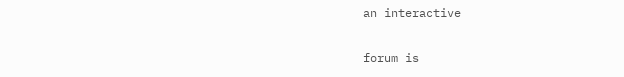an interactive

forum is